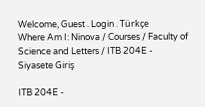Welcome, Guest . Login . Türkçe
Where Am I: Ninova / Courses / Faculty of Science and Letters / ITB 204E - Siyasete Giriş

ITB 204E -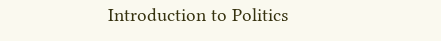Introduction to Politics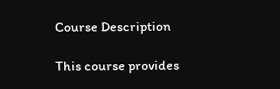Course Description

This course provides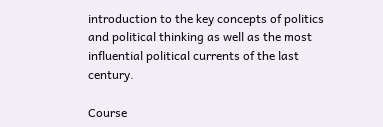introduction to the key concepts of politics and political thinking as well as the most influential political currents of the last century.

Course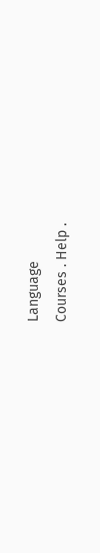Language
Courses . Help .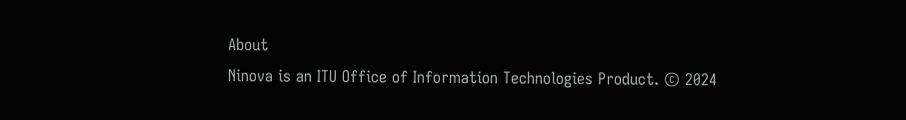About
Ninova is an ITU Office of Information Technologies Product. © 2024